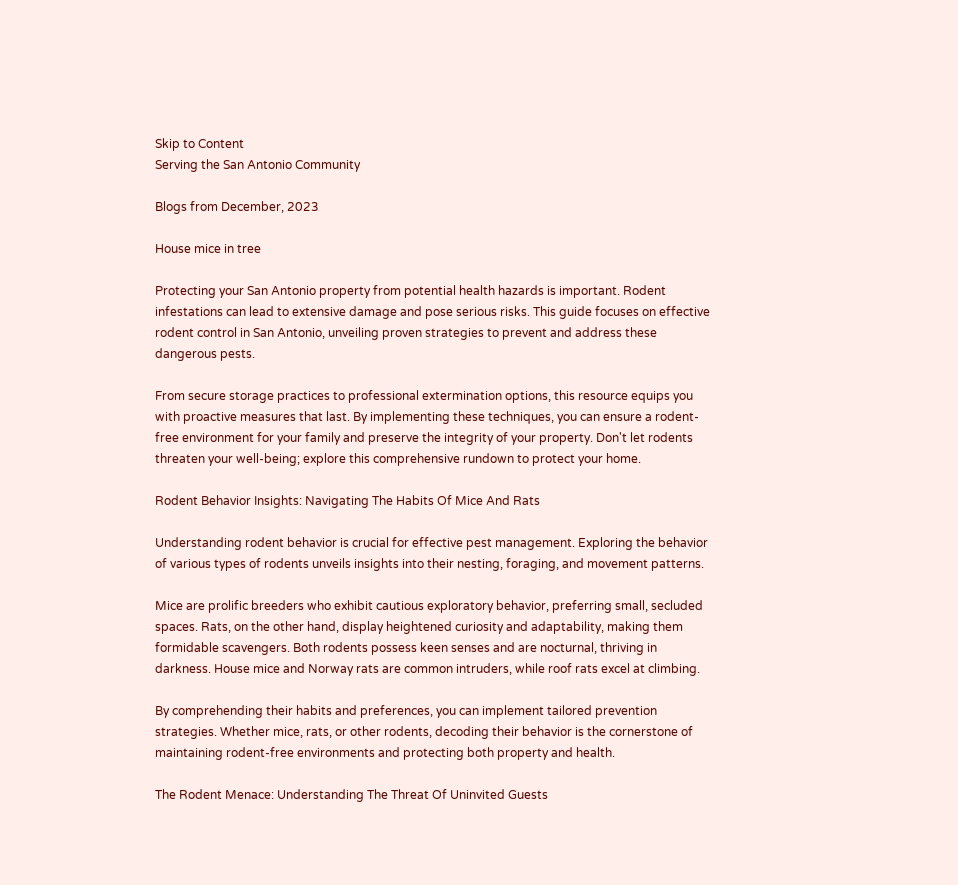Skip to Content
Serving the San Antonio Community

Blogs from December, 2023

House mice in tree

Protecting your San Antonio property from potential health hazards is important. Rodent infestations can lead to extensive damage and pose serious risks. This guide focuses on effective rodent control in San Antonio, unveiling proven strategies to prevent and address these dangerous pests.

From secure storage practices to professional extermination options, this resource equips you with proactive measures that last. By implementing these techniques, you can ensure a rodent-free environment for your family and preserve the integrity of your property. Don't let rodents threaten your well-being; explore this comprehensive rundown to protect your home.

Rodent Behavior Insights: Navigating The Habits Of Mice And Rats

Understanding rodent behavior is crucial for effective pest management. Exploring the behavior of various types of rodents unveils insights into their nesting, foraging, and movement patterns.

Mice are prolific breeders who exhibit cautious exploratory behavior, preferring small, secluded spaces. Rats, on the other hand, display heightened curiosity and adaptability, making them formidable scavengers. Both rodents possess keen senses and are nocturnal, thriving in darkness. House mice and Norway rats are common intruders, while roof rats excel at climbing.

By comprehending their habits and preferences, you can implement tailored prevention strategies. Whether mice, rats, or other rodents, decoding their behavior is the cornerstone of maintaining rodent-free environments and protecting both property and health.

The Rodent Menace: Understanding The Threat Of Uninvited Guests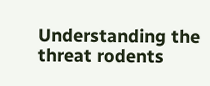Understanding the threat rodents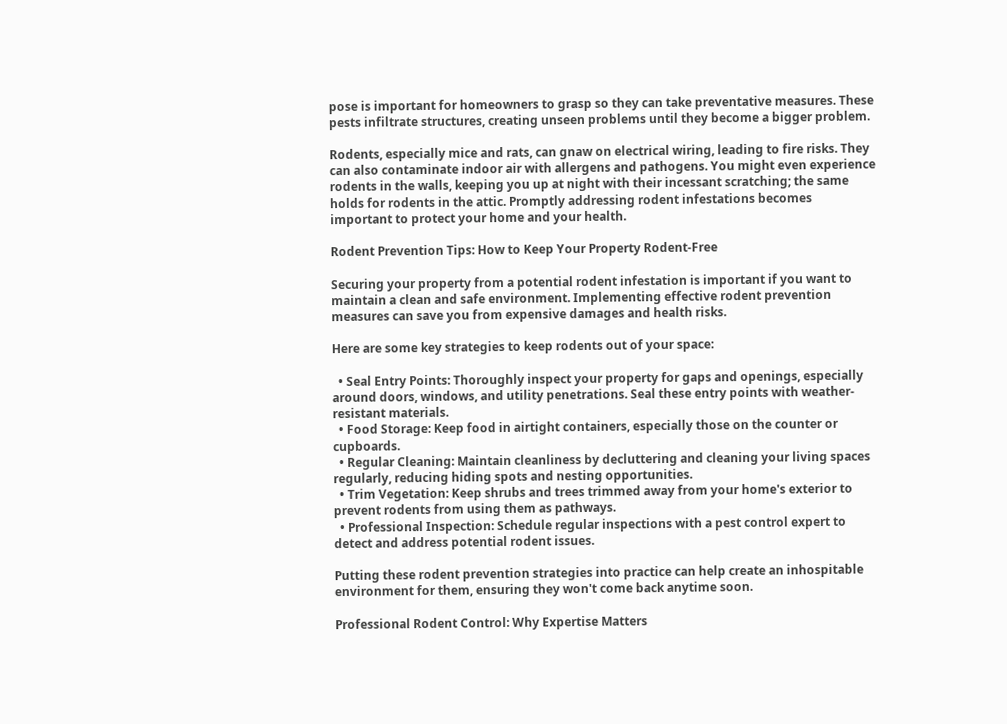pose is important for homeowners to grasp so they can take preventative measures. These pests infiltrate structures, creating unseen problems until they become a bigger problem.

Rodents, especially mice and rats, can gnaw on electrical wiring, leading to fire risks. They can also contaminate indoor air with allergens and pathogens. You might even experience rodents in the walls, keeping you up at night with their incessant scratching; the same holds for rodents in the attic. Promptly addressing rodent infestations becomes important to protect your home and your health.

Rodent Prevention Tips: How to Keep Your Property Rodent-Free

Securing your property from a potential rodent infestation is important if you want to maintain a clean and safe environment. Implementing effective rodent prevention measures can save you from expensive damages and health risks.

Here are some key strategies to keep rodents out of your space:

  • Seal Entry Points: Thoroughly inspect your property for gaps and openings, especially around doors, windows, and utility penetrations. Seal these entry points with weather-resistant materials.
  • Food Storage: Keep food in airtight containers, especially those on the counter or cupboards.
  • Regular Cleaning: Maintain cleanliness by decluttering and cleaning your living spaces regularly, reducing hiding spots and nesting opportunities.
  • Trim Vegetation: Keep shrubs and trees trimmed away from your home's exterior to prevent rodents from using them as pathways.
  • Professional Inspection: Schedule regular inspections with a pest control expert to detect and address potential rodent issues.

Putting these rodent prevention strategies into practice can help create an inhospitable environment for them, ensuring they won't come back anytime soon.

Professional Rodent Control: Why Expertise Matters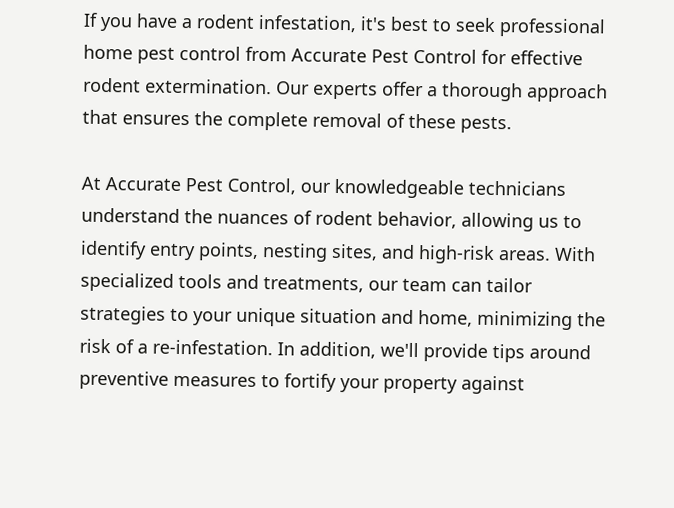If you have a rodent infestation, it's best to seek professional home pest control from Accurate Pest Control for effective rodent extermination. Our experts offer a thorough approach that ensures the complete removal of these pests.

At Accurate Pest Control, our knowledgeable technicians understand the nuances of rodent behavior, allowing us to identify entry points, nesting sites, and high-risk areas. With specialized tools and treatments, our team can tailor strategies to your unique situation and home, minimizing the risk of a re-infestation. In addition, we'll provide tips around preventive measures to fortify your property against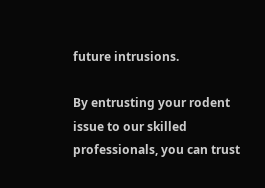future intrusions.

By entrusting your rodent issue to our skilled professionals, you can trust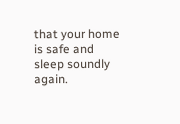that your home is safe and sleep soundly again.